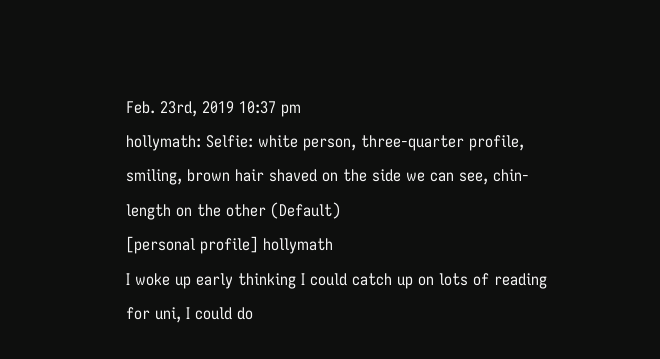Feb. 23rd, 2019 10:37 pm
hollymath: Selfie: white person, three-quarter profile, smiling, brown hair shaved on the side we can see, chin-length on the other (Default)
[personal profile] hollymath
I woke up early thinking I could catch up on lots of reading for uni, I could do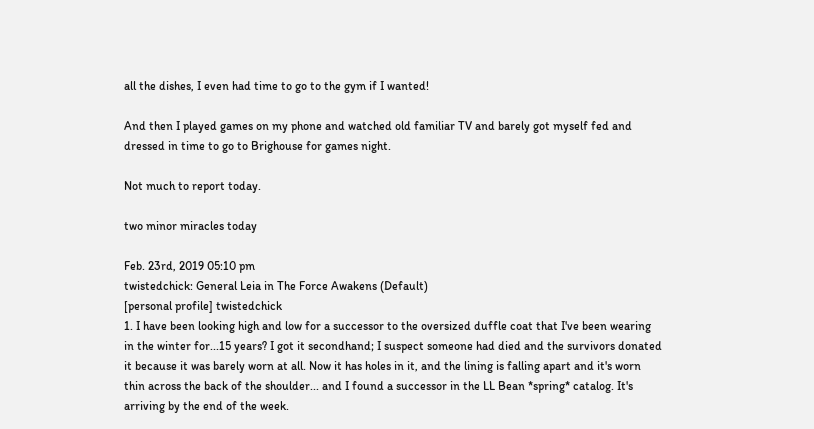all the dishes, I even had time to go to the gym if I wanted!

And then I played games on my phone and watched old familiar TV and barely got myself fed and dressed in time to go to Brighouse for games night.

Not much to report today.

two minor miracles today

Feb. 23rd, 2019 05:10 pm
twistedchick: General Leia in The Force Awakens (Default)
[personal profile] twistedchick
1. I have been looking high and low for a successor to the oversized duffle coat that I've been wearing in the winter for...15 years? I got it secondhand; I suspect someone had died and the survivors donated it because it was barely worn at all. Now it has holes in it, and the lining is falling apart and it's worn thin across the back of the shoulder... and I found a successor in the LL Bean *spring* catalog. It's arriving by the end of the week.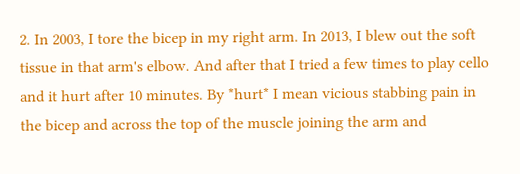2. In 2003, I tore the bicep in my right arm. In 2013, I blew out the soft tissue in that arm's elbow. And after that I tried a few times to play cello and it hurt after 10 minutes. By *hurt* I mean vicious stabbing pain in the bicep and across the top of the muscle joining the arm and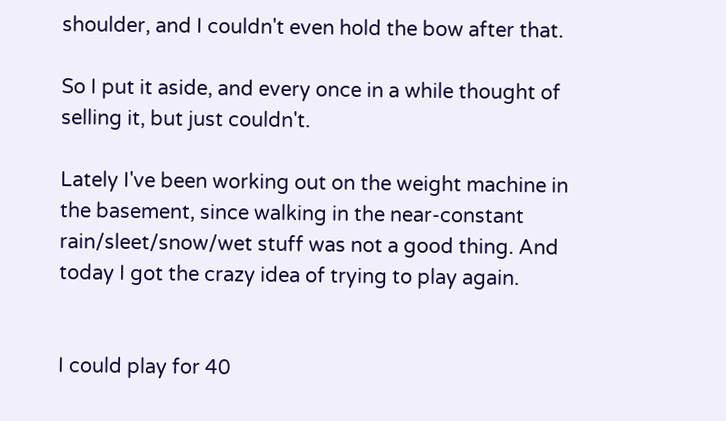shoulder, and I couldn't even hold the bow after that.

So I put it aside, and every once in a while thought of selling it, but just couldn't.

Lately I've been working out on the weight machine in the basement, since walking in the near-constant rain/sleet/snow/wet stuff was not a good thing. And today I got the crazy idea of trying to play again.


I could play for 40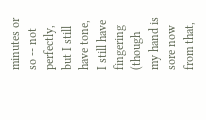minutes or so -- not perfectly, but I still have tone, I still have fingering (though my hand is sore now from that,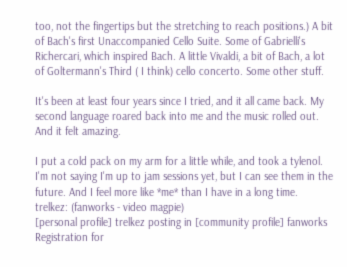too, not the fingertips but the stretching to reach positions.) A bit of Bach's first Unaccompanied Cello Suite. Some of Gabrielli's Richercari, which inspired Bach. A little Vivaldi, a bit of Bach, a lot of Goltermann's Third ( I think) cello concerto. Some other stuff.

It's been at least four years since I tried, and it all came back. My second language roared back into me and the music rolled out. And it felt amazing.

I put a cold pack on my arm for a little while, and took a tylenol. I'm not saying I'm up to jam sessions yet, but I can see them in the future. And I feel more like *me* than I have in a long time.
trelkez: (fanworks - video magpie)
[personal profile] trelkez posting in [community profile] fanworks
Registration for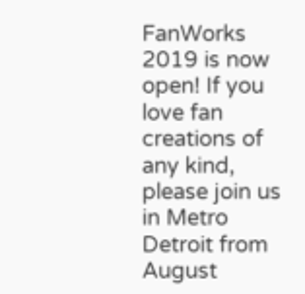FanWorks 2019 is now open! If you love fan creations of any kind, please join us in Metro Detroit from August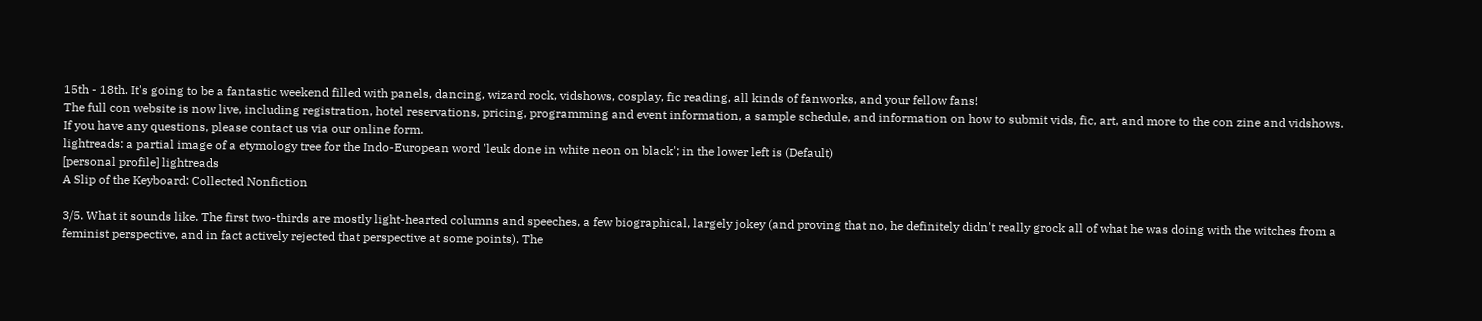15th - 18th. It's going to be a fantastic weekend filled with panels, dancing, wizard rock, vidshows, cosplay, fic reading, all kinds of fanworks, and your fellow fans!
The full con website is now live, including registration, hotel reservations, pricing, programming and event information, a sample schedule, and information on how to submit vids, fic, art, and more to the con zine and vidshows.
If you have any questions, please contact us via our online form.
lightreads: a partial image of a etymology tree for the Indo-European word 'leuk done in white neon on black'; in the lower left is (Default)
[personal profile] lightreads
A Slip of the Keyboard: Collected Nonfiction

3/5. What it sounds like. The first two-thirds are mostly light-hearted columns and speeches, a few biographical, largely jokey (and proving that no, he definitely didn't really grock all of what he was doing with the witches from a feminist perspective, and in fact actively rejected that perspective at some points). The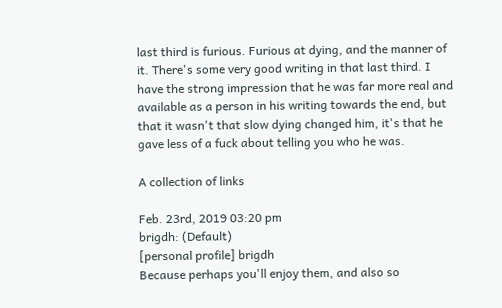last third is furious. Furious at dying, and the manner of it. There's some very good writing in that last third. I have the strong impression that he was far more real and available as a person in his writing towards the end, but that it wasn't that slow dying changed him, it's that he gave less of a fuck about telling you who he was.

A collection of links

Feb. 23rd, 2019 03:20 pm
brigdh: (Default)
[personal profile] brigdh
Because perhaps you'll enjoy them, and also so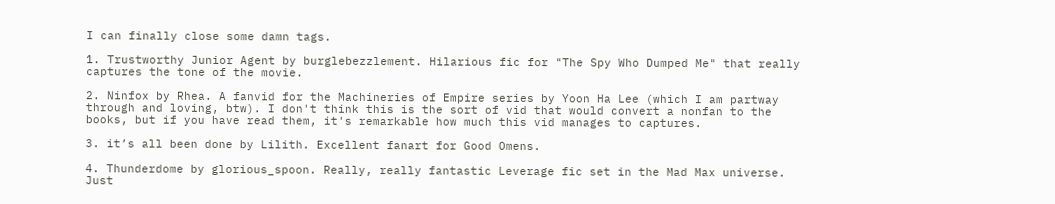I can finally close some damn tags.

1. Trustworthy Junior Agent by burglebezzlement. Hilarious fic for "The Spy Who Dumped Me" that really captures the tone of the movie.

2. Ninfox by Rhea. A fanvid for the Machineries of Empire series by Yoon Ha Lee (which I am partway through and loving, btw). I don't think this is the sort of vid that would convert a nonfan to the books, but if you have read them, it's remarkable how much this vid manages to captures.

3. it’s all been done by Lilith. Excellent fanart for Good Omens.

4. Thunderdome by glorious_spoon. Really, really fantastic Leverage fic set in the Mad Max universe. Just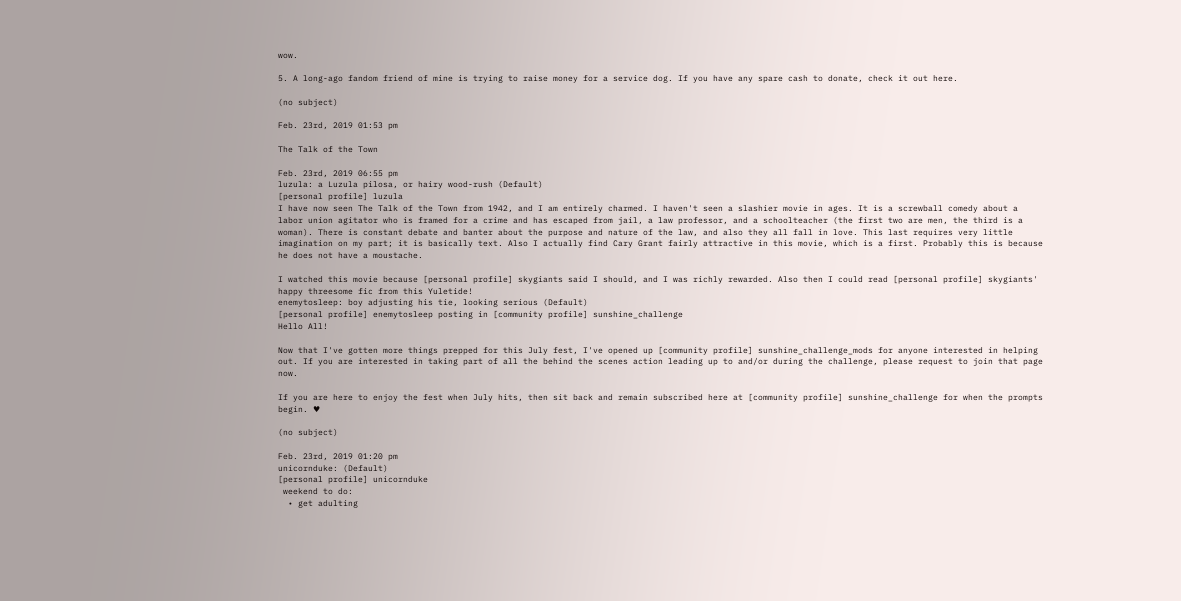wow.

5. A long-ago fandom friend of mine is trying to raise money for a service dog. If you have any spare cash to donate, check it out here.

(no subject)

Feb. 23rd, 2019 01:53 pm

The Talk of the Town

Feb. 23rd, 2019 06:55 pm
luzula: a Luzula pilosa, or hairy wood-rush (Default)
[personal profile] luzula
I have now seen The Talk of the Town from 1942, and I am entirely charmed. I haven't seen a slashier movie in ages. It is a screwball comedy about a labor union agitator who is framed for a crime and has escaped from jail, a law professor, and a schoolteacher (the first two are men, the third is a woman). There is constant debate and banter about the purpose and nature of the law, and also they all fall in love. This last requires very little imagination on my part; it is basically text. Also I actually find Cary Grant fairly attractive in this movie, which is a first. Probably this is because he does not have a moustache.

I watched this movie because [personal profile] skygiants said I should, and I was richly rewarded. Also then I could read [personal profile] skygiants' happy threesome fic from this Yuletide!
enemytosleep: boy adjusting his tie, looking serious (Default)
[personal profile] enemytosleep posting in [community profile] sunshine_challenge
Hello All!

Now that I've gotten more things prepped for this July fest, I've opened up [community profile] sunshine_challenge_mods for anyone interested in helping out. If you are interested in taking part of all the behind the scenes action leading up to and/or during the challenge, please request to join that page now.

If you are here to enjoy the fest when July hits, then sit back and remain subscribed here at [community profile] sunshine_challenge for when the prompts begin. ♥

(no subject)

Feb. 23rd, 2019 01:20 pm
unicornduke: (Default)
[personal profile] unicornduke
 weekend to do:
  • get adulting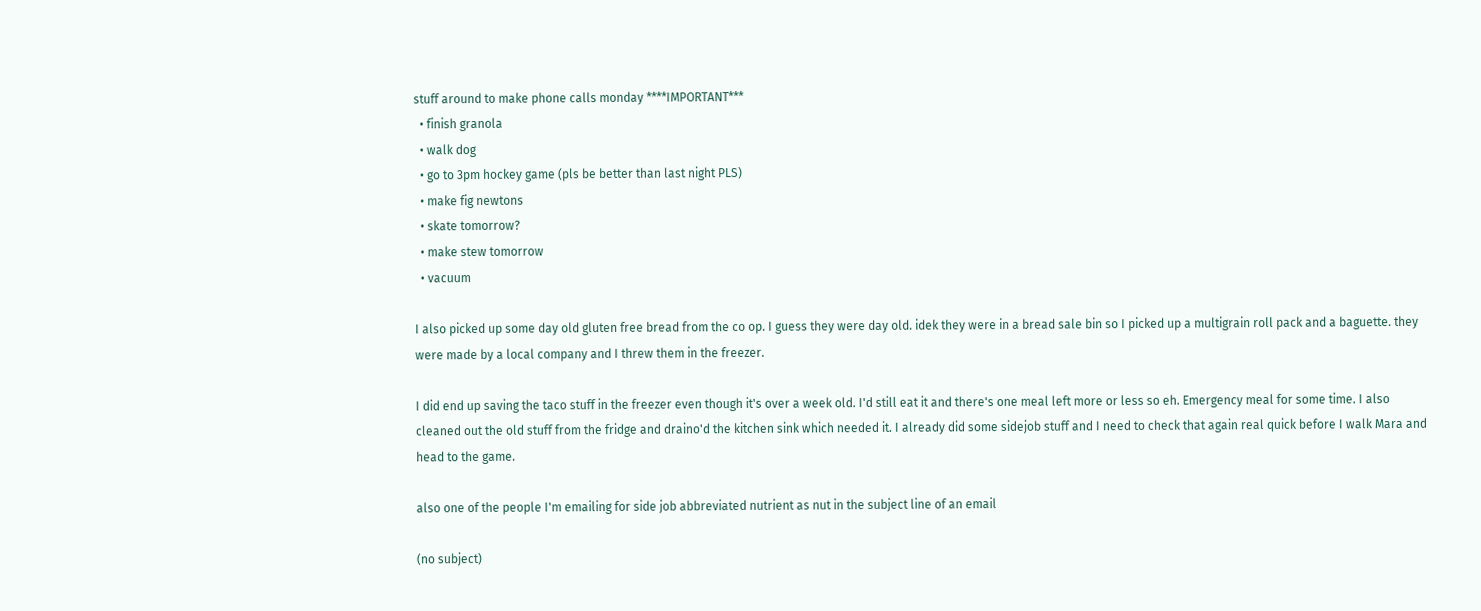stuff around to make phone calls monday ****IMPORTANT***
  • finish granola
  • walk dog
  • go to 3pm hockey game (pls be better than last night PLS)
  • make fig newtons
  • skate tomorrow?
  • make stew tomorrow
  • vacuum

I also picked up some day old gluten free bread from the co op. I guess they were day old. idek they were in a bread sale bin so I picked up a multigrain roll pack and a baguette. they were made by a local company and I threw them in the freezer.

I did end up saving the taco stuff in the freezer even though it's over a week old. I'd still eat it and there's one meal left more or less so eh. Emergency meal for some time. I also cleaned out the old stuff from the fridge and draino'd the kitchen sink which needed it. I already did some sidejob stuff and I need to check that again real quick before I walk Mara and head to the game.

also one of the people I'm emailing for side job abbreviated nutrient as nut in the subject line of an email

(no subject)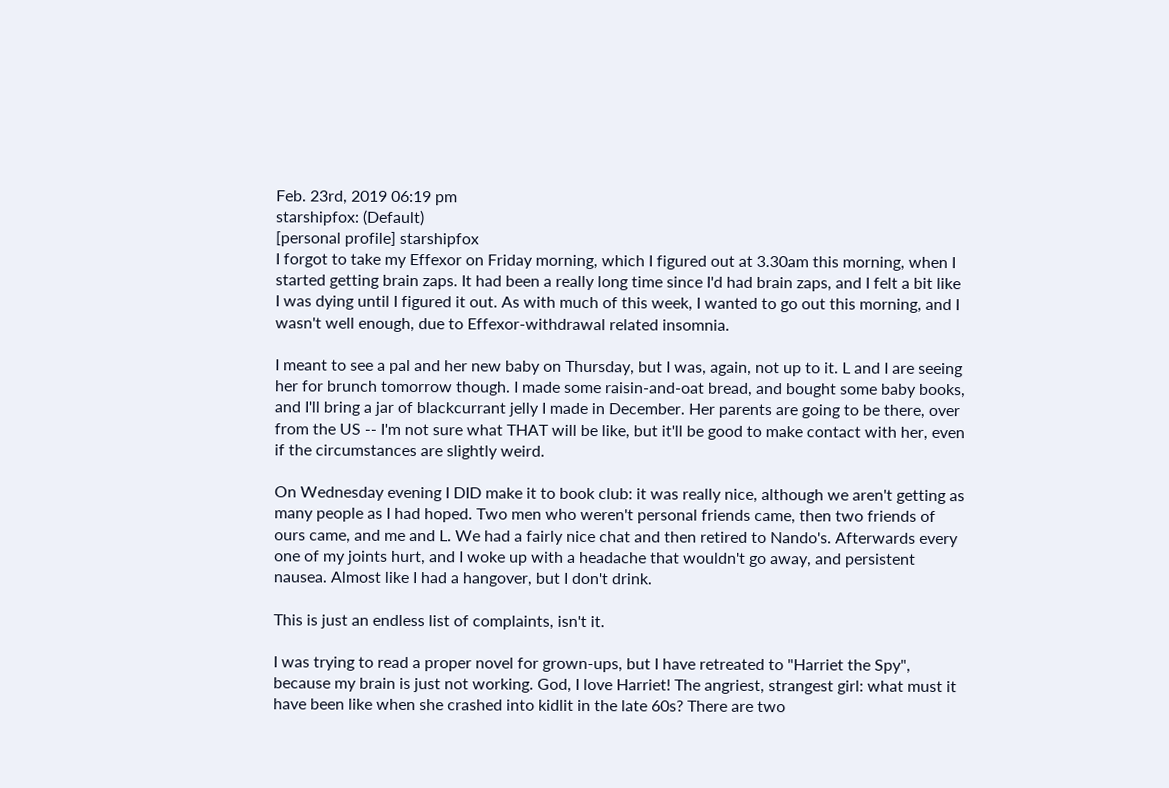Feb. 23rd, 2019 06:19 pm
starshipfox: (Default)
[personal profile] starshipfox
I forgot to take my Effexor on Friday morning, which I figured out at 3.30am this morning, when I started getting brain zaps. It had been a really long time since I'd had brain zaps, and I felt a bit like I was dying until I figured it out. As with much of this week, I wanted to go out this morning, and I wasn't well enough, due to Effexor-withdrawal related insomnia.

I meant to see a pal and her new baby on Thursday, but I was, again, not up to it. L and I are seeing her for brunch tomorrow though. I made some raisin-and-oat bread, and bought some baby books, and I'll bring a jar of blackcurrant jelly I made in December. Her parents are going to be there, over from the US -- I'm not sure what THAT will be like, but it'll be good to make contact with her, even if the circumstances are slightly weird.

On Wednesday evening I DID make it to book club: it was really nice, although we aren't getting as many people as I had hoped. Two men who weren't personal friends came, then two friends of ours came, and me and L. We had a fairly nice chat and then retired to Nando's. Afterwards every one of my joints hurt, and I woke up with a headache that wouldn't go away, and persistent nausea. Almost like I had a hangover, but I don't drink.

This is just an endless list of complaints, isn't it.

I was trying to read a proper novel for grown-ups, but I have retreated to "Harriet the Spy", because my brain is just not working. God, I love Harriet! The angriest, strangest girl: what must it have been like when she crashed into kidlit in the late 60s? There are two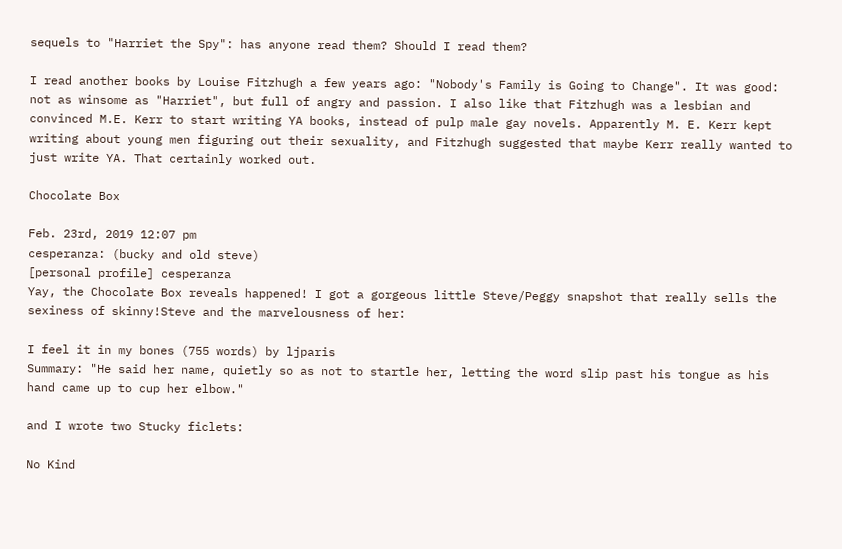sequels to "Harriet the Spy": has anyone read them? Should I read them?

I read another books by Louise Fitzhugh a few years ago: "Nobody's Family is Going to Change". It was good: not as winsome as "Harriet", but full of angry and passion. I also like that Fitzhugh was a lesbian and convinced M.E. Kerr to start writing YA books, instead of pulp male gay novels. Apparently M. E. Kerr kept writing about young men figuring out their sexuality, and Fitzhugh suggested that maybe Kerr really wanted to just write YA. That certainly worked out.

Chocolate Box

Feb. 23rd, 2019 12:07 pm
cesperanza: (bucky and old steve)
[personal profile] cesperanza
Yay, the Chocolate Box reveals happened! I got a gorgeous little Steve/Peggy snapshot that really sells the sexiness of skinny!Steve and the marvelousness of her:

I feel it in my bones (755 words) by ljparis
Summary: "He said her name, quietly so as not to startle her, letting the word slip past his tongue as his hand came up to cup her elbow."

and I wrote two Stucky ficlets:

No Kind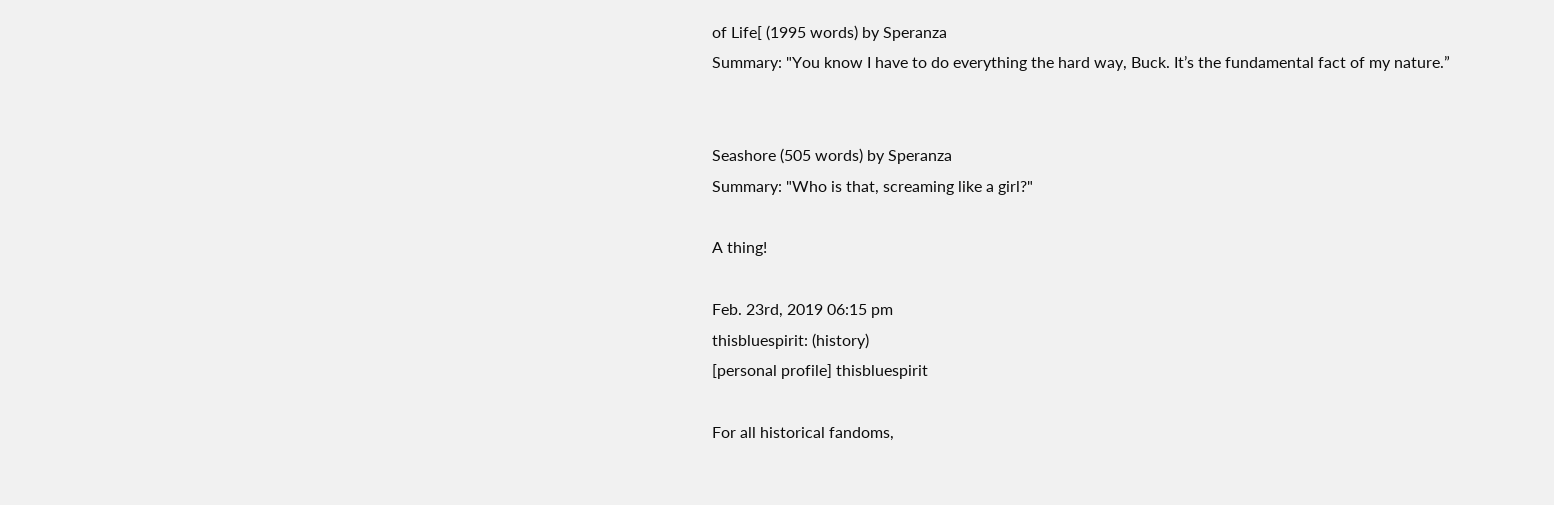of Life[ (1995 words) by Speranza
Summary: "You know I have to do everything the hard way, Buck. It’s the fundamental fact of my nature.”


Seashore (505 words) by Speranza
Summary: "Who is that, screaming like a girl?"

A thing!

Feb. 23rd, 2019 06:15 pm
thisbluespirit: (history)
[personal profile] thisbluespirit

For all historical fandoms,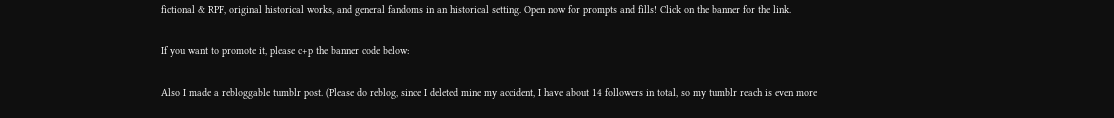fictional & RPF, original historical works, and general fandoms in an historical setting. Open now for prompts and fills! Click on the banner for the link.

If you want to promote it, please c+p the banner code below:

Also I made a rebloggable tumblr post. (Please do reblog, since I deleted mine my accident, I have about 14 followers in total, so my tumblr reach is even more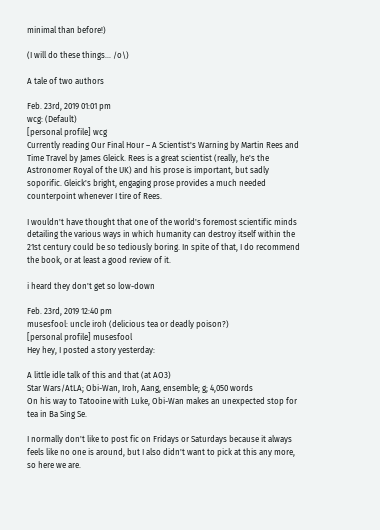minimal than before!)

(I will do these things... /o\)

A tale of two authors

Feb. 23rd, 2019 01:01 pm
wcg: (Default)
[personal profile] wcg
Currently reading Our Final Hour – A Scientist's Warning by Martin Rees and Time Travel by James Gleick. Rees is a great scientist (really, he's the Astronomer Royal of the UK) and his prose is important, but sadly soporific. Gleick's bright, engaging prose provides a much needed counterpoint whenever I tire of Rees.

I wouldn't have thought that one of the world's foremost scientific minds detailing the various ways in which humanity can destroy itself within the 21st century could be so tediously boring. In spite of that, I do recommend the book, or at least a good review of it.

i heard they don't get so low-down

Feb. 23rd, 2019 12:40 pm
musesfool: uncle iroh (delicious tea or deadly poison?)
[personal profile] musesfool
Hey hey, I posted a story yesterday:

A little idle talk of this and that (at AO3)
Star Wars/AtLA; Obi-Wan, Iroh, Aang, ensemble; g; 4,050 words
On his way to Tatooine with Luke, Obi-Wan makes an unexpected stop for tea in Ba Sing Se.

I normally don't like to post fic on Fridays or Saturdays because it always feels like no one is around, but I also didn't want to pick at this any more, so here we are.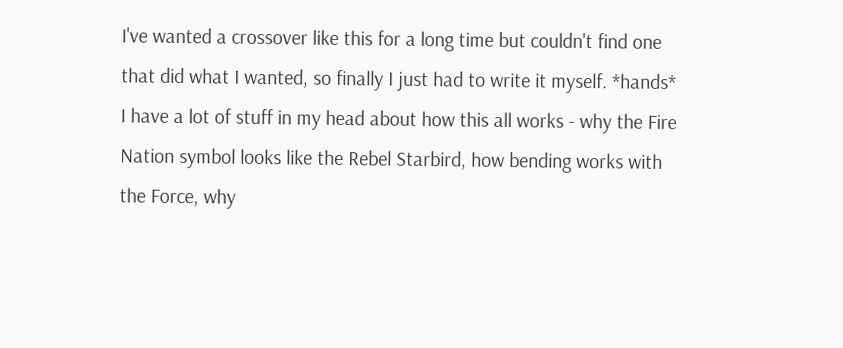I've wanted a crossover like this for a long time but couldn't find one that did what I wanted, so finally I just had to write it myself. *hands* I have a lot of stuff in my head about how this all works - why the Fire Nation symbol looks like the Rebel Starbird, how bending works with the Force, why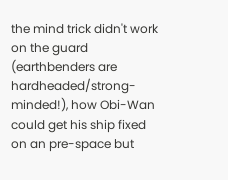the mind trick didn't work on the guard (earthbenders are hardheaded/strong-minded!), how Obi-Wan could get his ship fixed on an pre-space but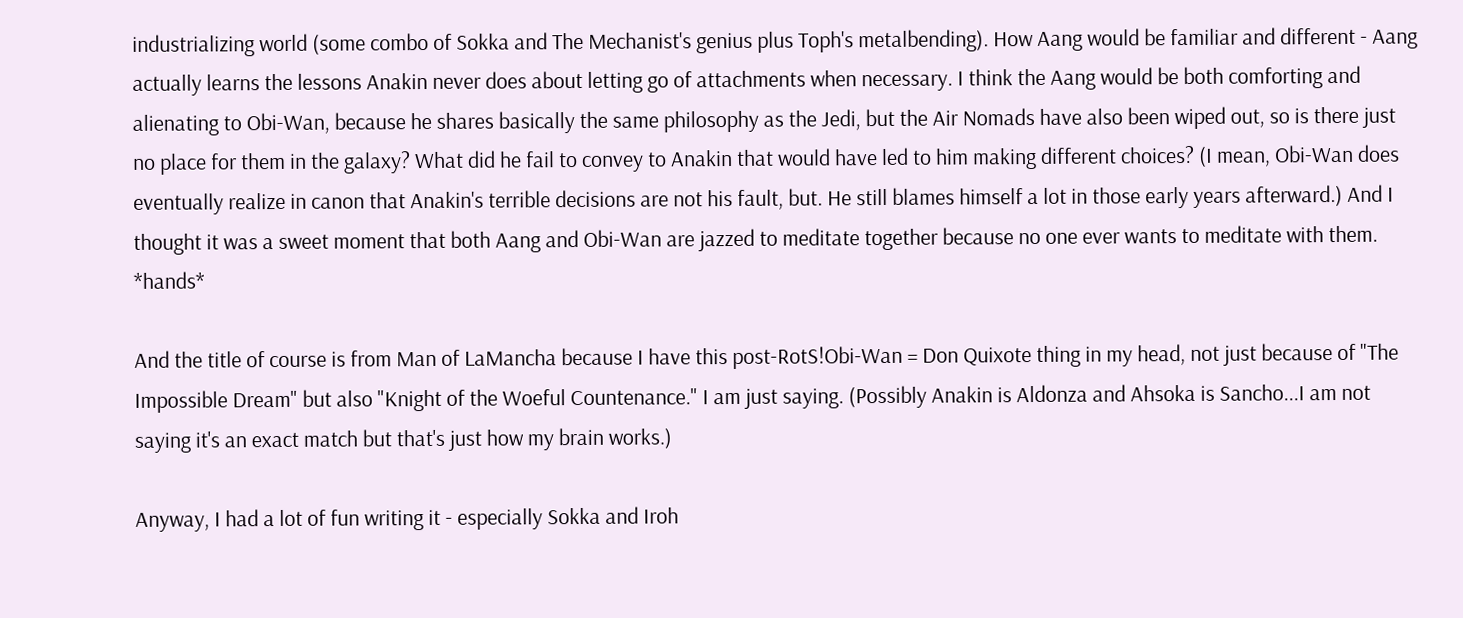industrializing world (some combo of Sokka and The Mechanist's genius plus Toph's metalbending). How Aang would be familiar and different - Aang actually learns the lessons Anakin never does about letting go of attachments when necessary. I think the Aang would be both comforting and alienating to Obi-Wan, because he shares basically the same philosophy as the Jedi, but the Air Nomads have also been wiped out, so is there just no place for them in the galaxy? What did he fail to convey to Anakin that would have led to him making different choices? (I mean, Obi-Wan does eventually realize in canon that Anakin's terrible decisions are not his fault, but. He still blames himself a lot in those early years afterward.) And I thought it was a sweet moment that both Aang and Obi-Wan are jazzed to meditate together because no one ever wants to meditate with them. *hands*

And the title of course is from Man of LaMancha because I have this post-RotS!Obi-Wan = Don Quixote thing in my head, not just because of "The Impossible Dream" but also "Knight of the Woeful Countenance." I am just saying. (Possibly Anakin is Aldonza and Ahsoka is Sancho...I am not saying it's an exact match but that's just how my brain works.)

Anyway, I had a lot of fun writing it - especially Sokka and Iroh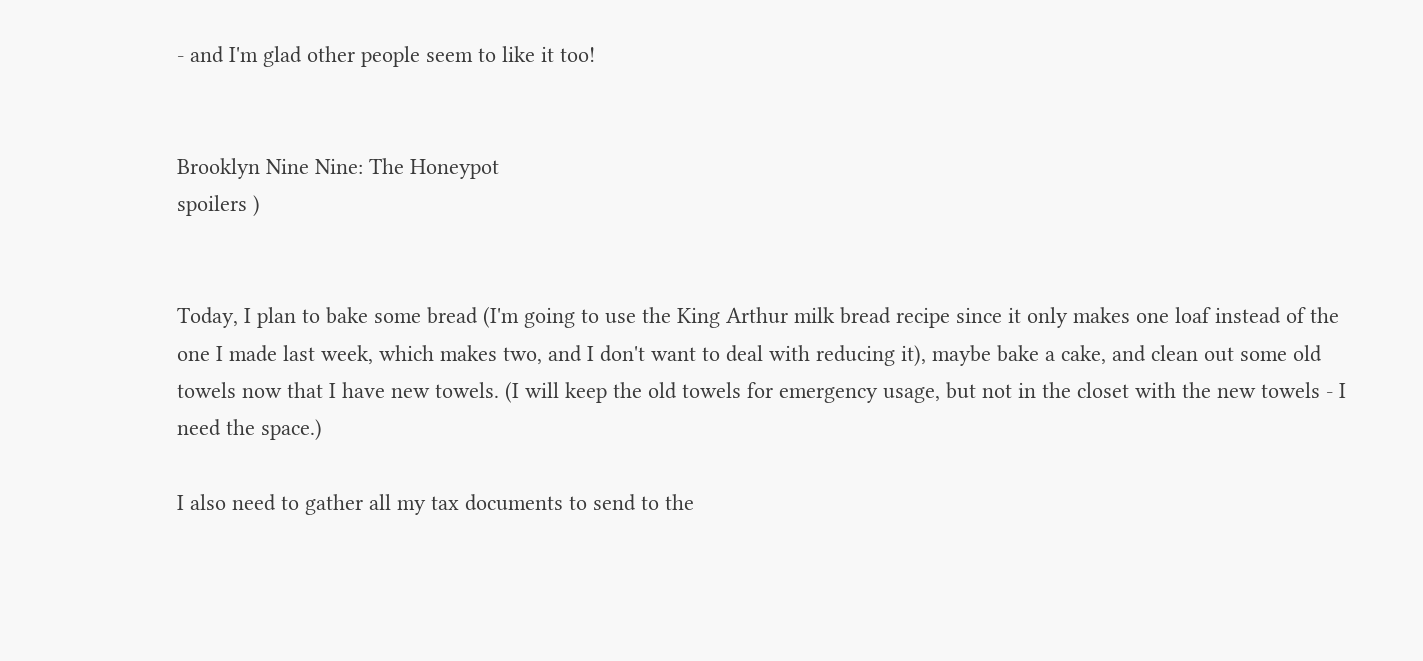- and I'm glad other people seem to like it too!


Brooklyn Nine Nine: The Honeypot
spoilers )


Today, I plan to bake some bread (I'm going to use the King Arthur milk bread recipe since it only makes one loaf instead of the one I made last week, which makes two, and I don't want to deal with reducing it), maybe bake a cake, and clean out some old towels now that I have new towels. (I will keep the old towels for emergency usage, but not in the closet with the new towels - I need the space.)

I also need to gather all my tax documents to send to the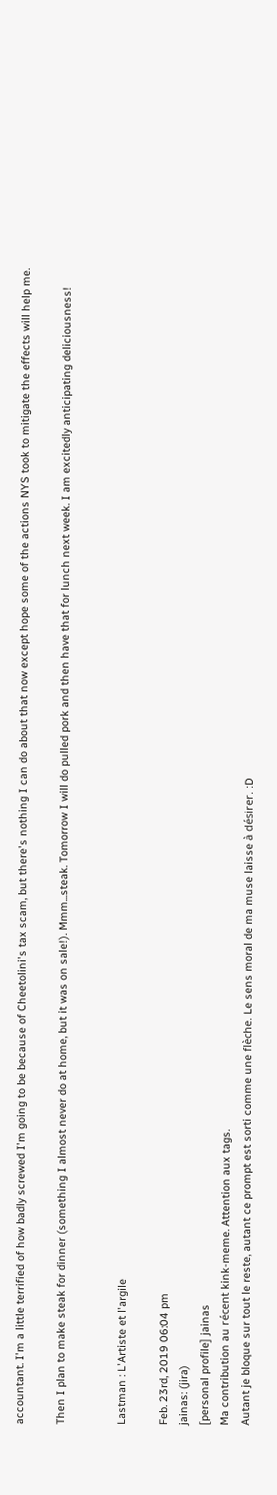accountant. I'm a little terrified of how badly screwed I'm going to be because of Cheetolini's tax scam, but there's nothing I can do about that now except hope some of the actions NYS took to mitigate the effects will help me.

Then I plan to make steak for dinner (something I almost never do at home, but it was on sale!). Mmm...steak. Tomorrow I will do pulled pork and then have that for lunch next week. I am excitedly anticipating deliciousness!


Lastman : L'Artiste et l'argile

Feb. 23rd, 2019 06:04 pm
jainas: (jira)
[personal profile] jainas
Ma contribution au récent kink-meme. Attention aux tags.
Autant je bloque sur tout le reste, autant ce prompt est sorti comme une flèche. Le sens moral de ma muse laisse à désirer. :D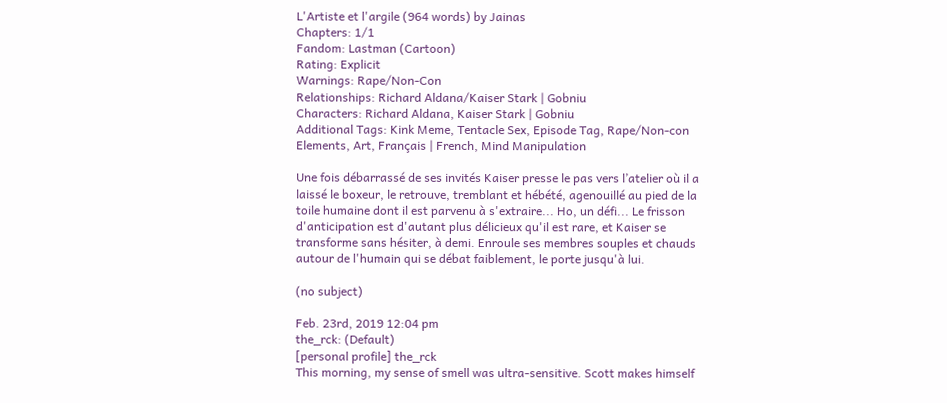L'Artiste et l'argile (964 words) by Jainas
Chapters: 1/1
Fandom: Lastman (Cartoon)
Rating: Explicit
Warnings: Rape/Non-Con
Relationships: Richard Aldana/Kaiser Stark | Gobniu
Characters: Richard Aldana, Kaiser Stark | Gobniu
Additional Tags: Kink Meme, Tentacle Sex, Episode Tag, Rape/Non-con Elements, Art, Français | French, Mind Manipulation

Une fois débarrassé de ses invités Kaiser presse le pas vers l’atelier où il a laissé le boxeur, le retrouve, tremblant et hébété, agenouillé au pied de la toile humaine dont il est parvenu à s'extraire... Ho, un défi... Le frisson d'anticipation est d'autant plus délicieux qu'il est rare, et Kaiser se transforme sans hésiter, à demi. Enroule ses membres souples et chauds autour de l'humain qui se débat faiblement, le porte jusqu'à lui.

(no subject)

Feb. 23rd, 2019 12:04 pm
the_rck: (Default)
[personal profile] the_rck
This morning, my sense of smell was ultra-sensitive. Scott makes himself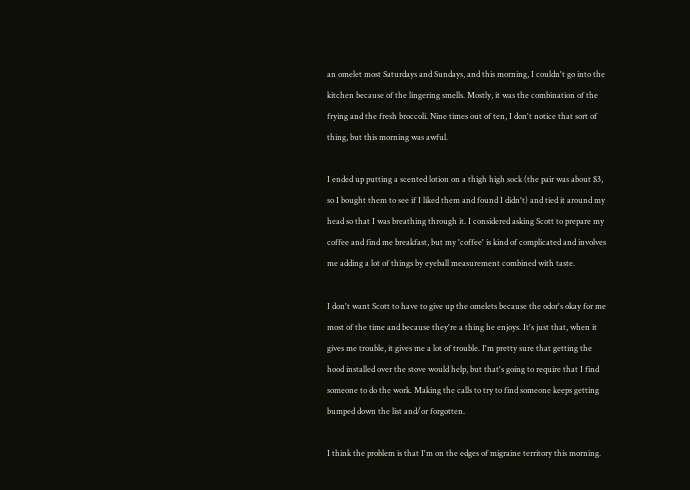an omelet most Saturdays and Sundays, and this morning, I couldn't go into the kitchen because of the lingering smells. Mostly, it was the combination of the frying and the fresh broccoli. Nine times out of ten, I don't notice that sort of thing, but this morning was awful.

I ended up putting a scented lotion on a thigh high sock (the pair was about $3, so I bought them to see if I liked them and found I didn't) and tied it around my head so that I was breathing through it. I considered asking Scott to prepare my coffee and find me breakfast, but my 'coffee' is kind of complicated and involves me adding a lot of things by eyeball measurement combined with taste.

I don't want Scott to have to give up the omelets because the odor's okay for me most of the time and because they're a thing he enjoys. It's just that, when it gives me trouble, it gives me a lot of trouble. I'm pretty sure that getting the hood installed over the stove would help, but that's going to require that I find someone to do the work. Making the calls to try to find someone keeps getting bumped down the list and/or forgotten.

I think the problem is that I'm on the edges of migraine territory this morning.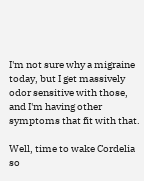I'm not sure why a migraine today, but I get massively odor sensitive with those, and I'm having other symptoms that fit with that.

Well, time to wake Cordelia so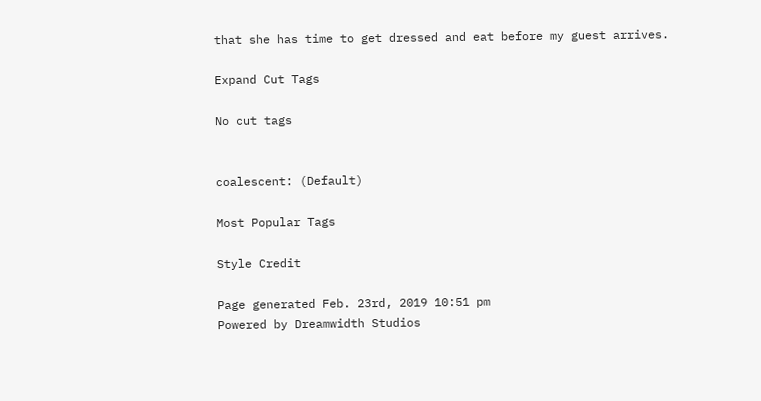that she has time to get dressed and eat before my guest arrives.

Expand Cut Tags

No cut tags


coalescent: (Default)

Most Popular Tags

Style Credit

Page generated Feb. 23rd, 2019 10:51 pm
Powered by Dreamwidth Studios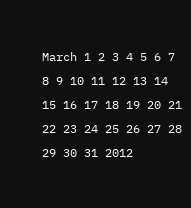March 1 2 3 4 5 6 7 8 9 10 11 12 13 14 15 16 17 18 19 20 21 22 23 24 25 26 27 28 29 30 31 2012